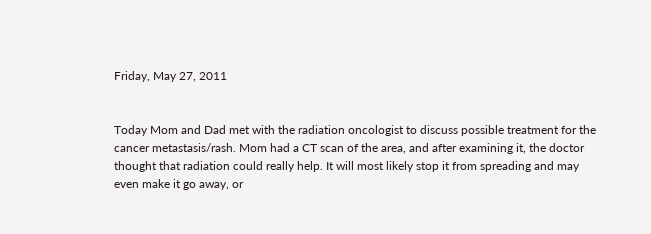Friday, May 27, 2011


Today Mom and Dad met with the radiation oncologist to discuss possible treatment for the cancer metastasis/rash. Mom had a CT scan of the area, and after examining it, the doctor thought that radiation could really help. It will most likely stop it from spreading and may even make it go away, or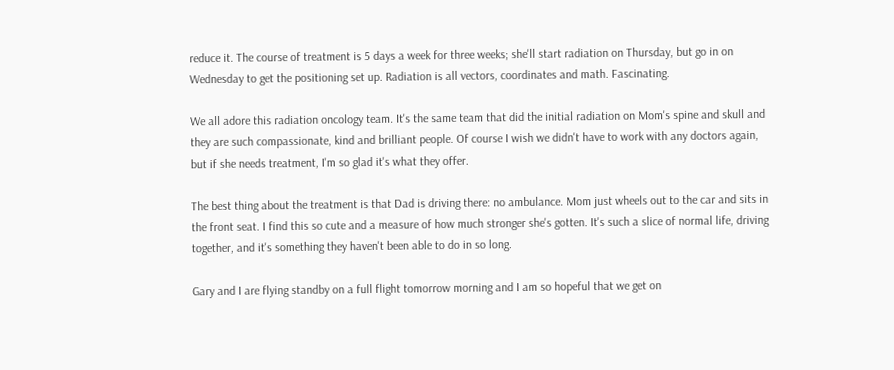reduce it. The course of treatment is 5 days a week for three weeks; she'll start radiation on Thursday, but go in on Wednesday to get the positioning set up. Radiation is all vectors, coordinates and math. Fascinating.

We all adore this radiation oncology team. It's the same team that did the initial radiation on Mom's spine and skull and they are such compassionate, kind and brilliant people. Of course I wish we didn't have to work with any doctors again, but if she needs treatment, I'm so glad it's what they offer.

The best thing about the treatment is that Dad is driving there: no ambulance. Mom just wheels out to the car and sits in the front seat. I find this so cute and a measure of how much stronger she's gotten. It's such a slice of normal life, driving together, and it's something they haven't been able to do in so long.

Gary and I are flying standby on a full flight tomorrow morning and I am so hopeful that we get on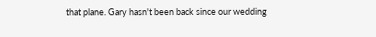that plane. Gary hasn't been back since our wedding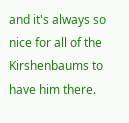and it's always so nice for all of the Kirshenbaums to have him there.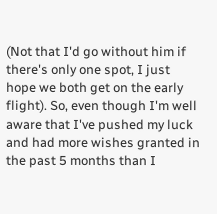(Not that I'd go without him if there's only one spot, I just hope we both get on the early flight). So, even though I'm well aware that I've pushed my luck and had more wishes granted in the past 5 months than I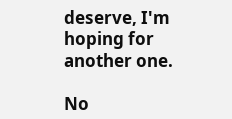deserve, I'm hoping for another one.

No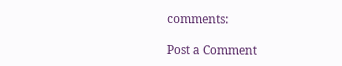comments:

Post a Comment